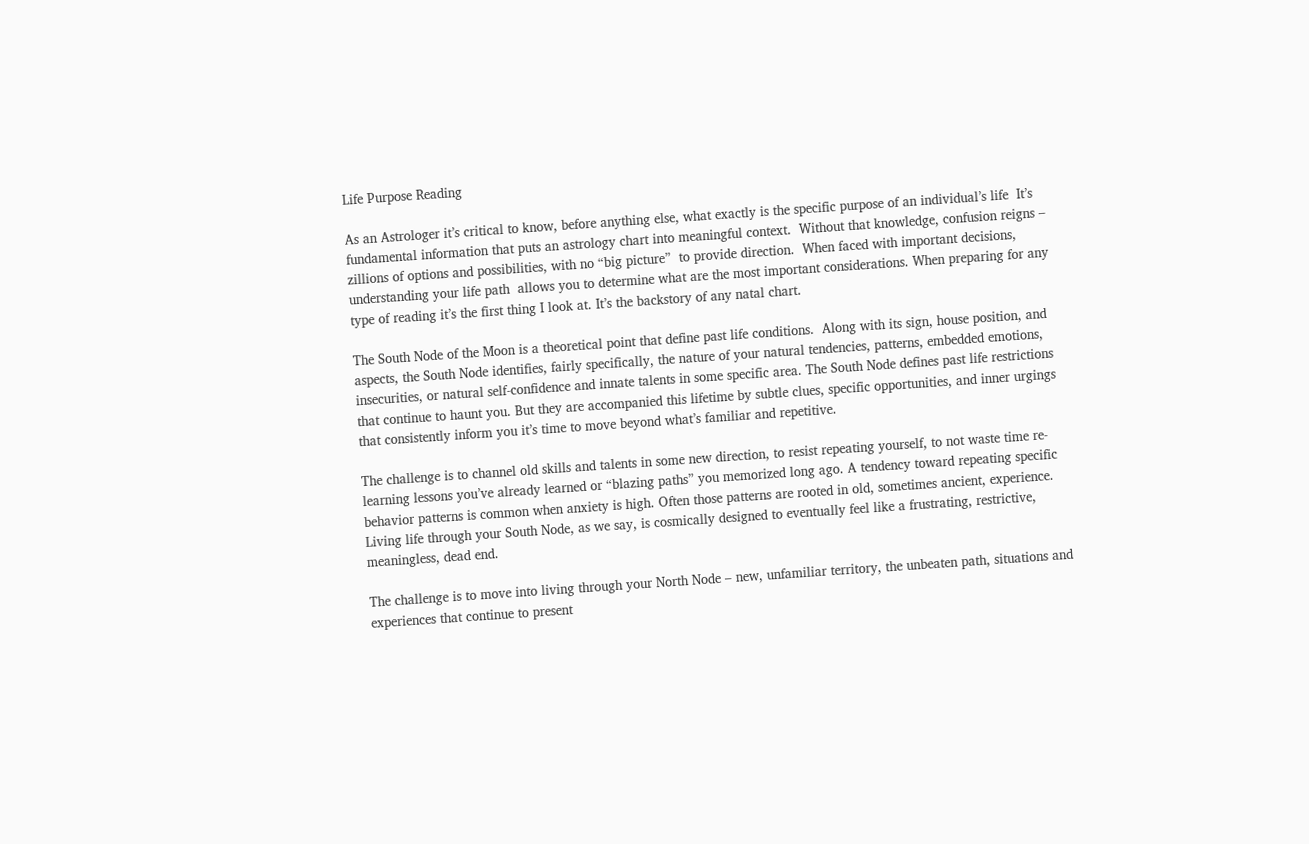Life Purpose Reading

As an Astrologer it’s critical to know, before anything else, what exactly is the specific purpose of an individual’s life  It’s fundamental information that puts an astrology chart into meaningful context.  Without that knowledge, confusion reigns – zillions of options and possibilities, with no “big picture”  to provide direction.  When faced with important decisions, understanding your life path  allows you to determine what are the most important considerations. When preparing for any type of reading it’s the first thing I look at. It’s the backstory of any natal chart.

The South Node of the Moon is a theoretical point that define past life conditions.  Along with its sign, house position, and aspects, the South Node identifies, fairly specifically, the nature of your natural tendencies, patterns, embedded emotions, insecurities, or natural self-confidence and innate talents in some specific area. The South Node defines past life restrictions that continue to haunt you. But they are accompanied this lifetime by subtle clues, specific opportunities, and inner urgings that consistently inform you it’s time to move beyond what’s familiar and repetitive.

The challenge is to channel old skills and talents in some new direction, to resist repeating yourself, to not waste time re-learning lessons you’ve already learned or “blazing paths” you memorized long ago. A tendency toward repeating specific behavior patterns is common when anxiety is high. Often those patterns are rooted in old, sometimes ancient, experience. Living life through your South Node, as we say, is cosmically designed to eventually feel like a frustrating, restrictive, meaningless, dead end.

The challenge is to move into living through your North Node – new, unfamiliar territory, the unbeaten path, situations and experiences that continue to present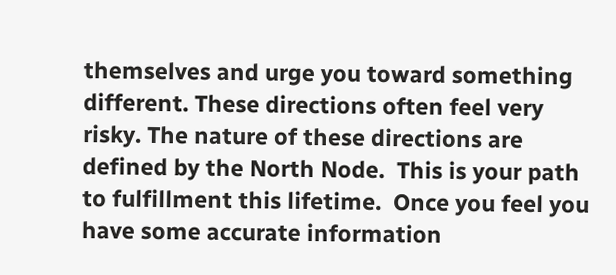themselves and urge you toward something different. These directions often feel very risky. The nature of these directions are defined by the North Node.  This is your path to fulfillment this lifetime.  Once you feel you have some accurate information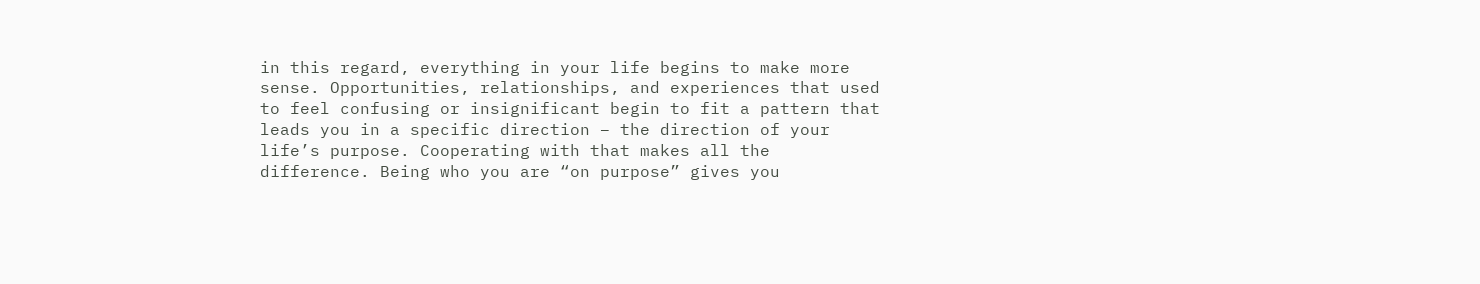in this regard, everything in your life begins to make more sense. Opportunities, relationships, and experiences that used to feel confusing or insignificant begin to fit a pattern that leads you in a specific direction – the direction of your life’s purpose. Cooperating with that makes all the difference. Being who you are “on purpose” gives you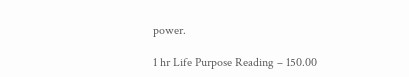power.

1 hr Life Purpose Reading – 150.00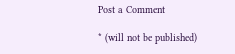Post a Comment

* (will not be published)